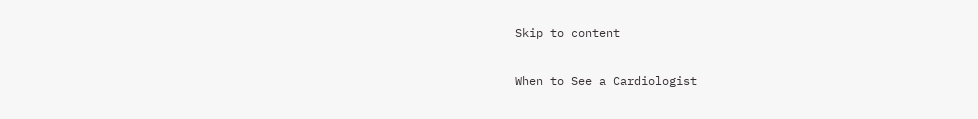Skip to content

When to See a Cardiologist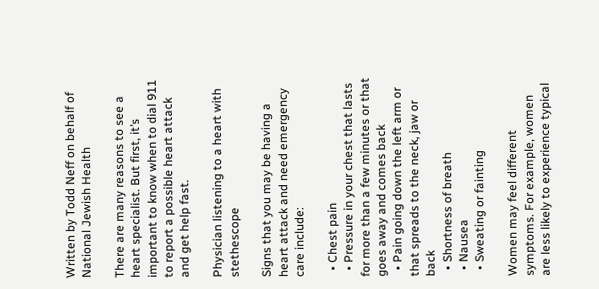Written by Todd Neff on behalf of National Jewish Health

There are many reasons to see a heart specialist. But first, it’s important to know when to dial 911 to report a possible heart attack and get help fast.

Physician listening to a heart with stethescope

Signs that you may be having a heart attack and need emergency care include:

  • Chest pain
  • Pressure in your chest that lasts for more than a few minutes or that goes away and comes back
  • Pain going down the left arm or that spreads to the neck, jaw or back
  • Shortness of breath
  • Nausea
  • Sweating or fainting

Women may feel different symptoms. For example, women are less likely to experience typical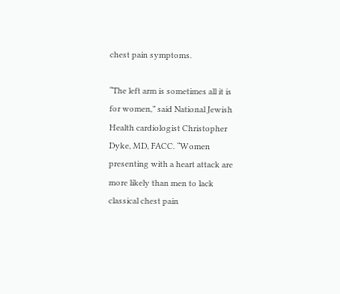chest pain symptoms.

“The left arm is sometimes all it is for women,” said National Jewish Health cardiologist Christopher Dyke, MD, FACC. “Women presenting with a heart attack are more likely than men to lack classical chest pain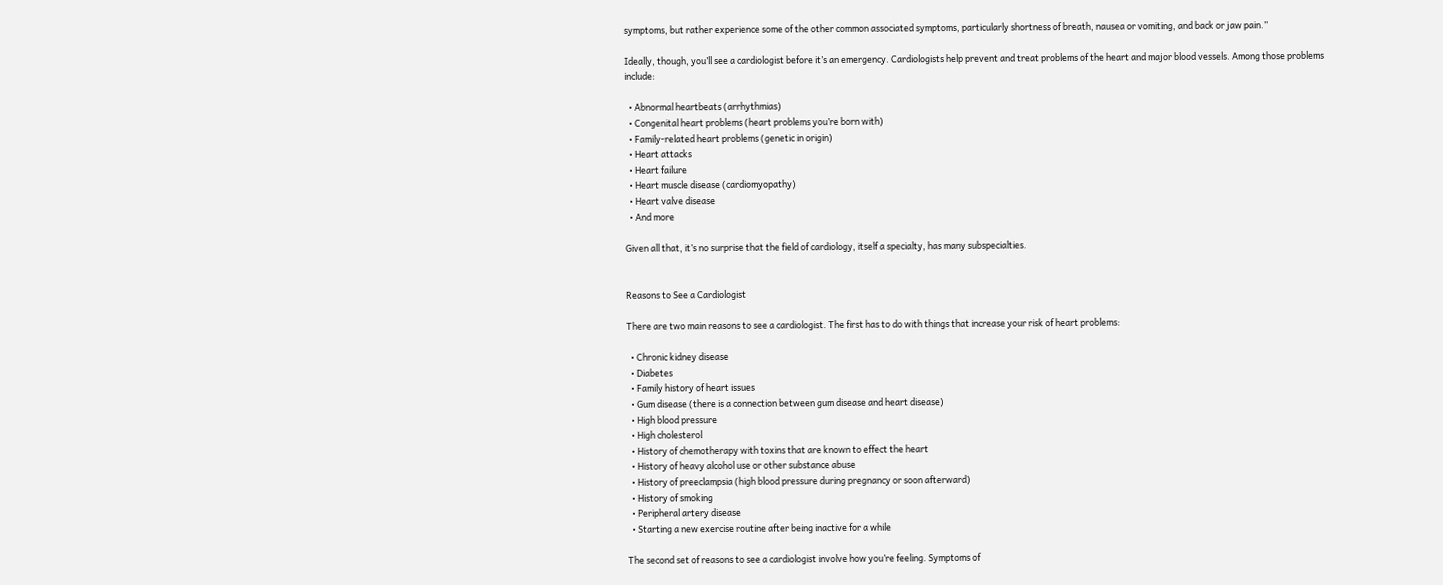symptoms, but rather experience some of the other common associated symptoms, particularly shortness of breath, nausea or vomiting, and back or jaw pain.”

Ideally, though, you’ll see a cardiologist before it’s an emergency. Cardiologists help prevent and treat problems of the heart and major blood vessels. Among those problems include:

  • Abnormal heartbeats (arrhythmias)
  • Congenital heart problems (heart problems you’re born with)
  • Family-related heart problems (genetic in origin)
  • Heart attacks
  • Heart failure
  • Heart muscle disease (cardiomyopathy)
  • Heart valve disease
  • And more

Given all that, it’s no surprise that the field of cardiology, itself a specialty, has many subspecialties.


Reasons to See a Cardiologist

There are two main reasons to see a cardiologist. The first has to do with things that increase your risk of heart problems:

  • Chronic kidney disease
  • Diabetes
  • Family history of heart issues
  • Gum disease (there is a connection between gum disease and heart disease)
  • High blood pressure
  • High cholesterol
  • History of chemotherapy with toxins that are known to effect the heart
  • History of heavy alcohol use or other substance abuse
  • History of preeclampsia (high blood pressure during pregnancy or soon afterward)
  • History of smoking
  • Peripheral artery disease
  • Starting a new exercise routine after being inactive for a while

The second set of reasons to see a cardiologist involve how you’re feeling. Symptoms of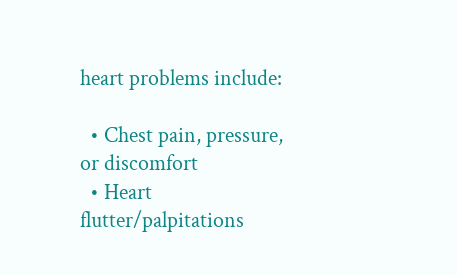heart problems include:

  • Chest pain, pressure, or discomfort
  • Heart flutter/palpitations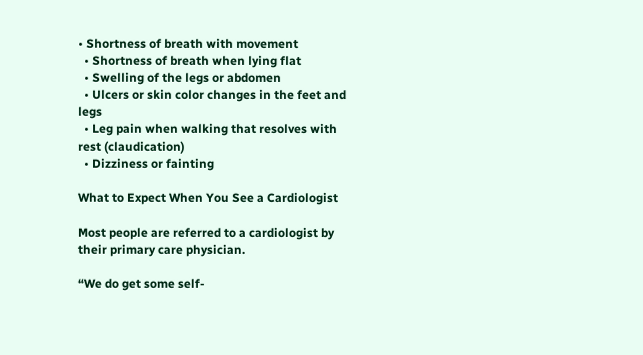• Shortness of breath with movement
  • Shortness of breath when lying flat
  • Swelling of the legs or abdomen
  • Ulcers or skin color changes in the feet and legs
  • Leg pain when walking that resolves with rest (claudication)
  • Dizziness or fainting

What to Expect When You See a Cardiologist

Most people are referred to a cardiologist by their primary care physician.

“We do get some self-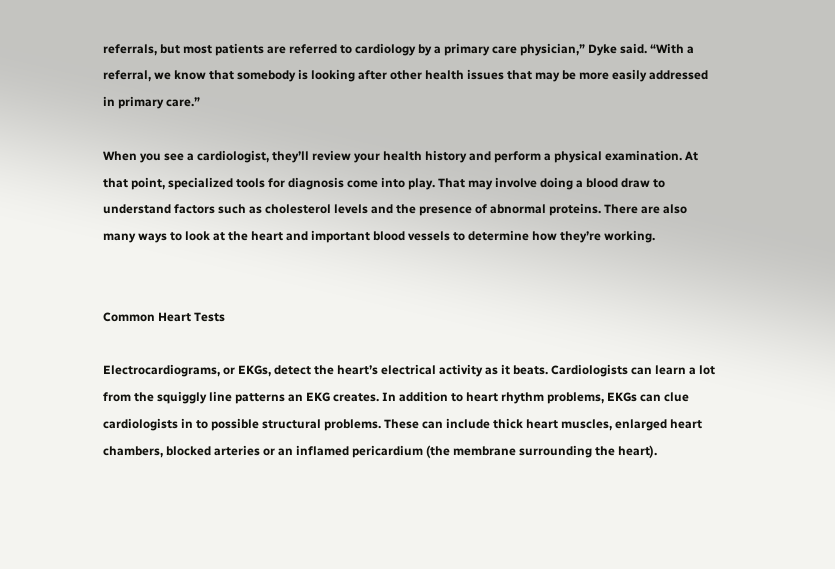referrals, but most patients are referred to cardiology by a primary care physician,” Dyke said. “With a referral, we know that somebody is looking after other health issues that may be more easily addressed in primary care.”

When you see a cardiologist, they’ll review your health history and perform a physical examination. At that point, specialized tools for diagnosis come into play. That may involve doing a blood draw to understand factors such as cholesterol levels and the presence of abnormal proteins. There are also many ways to look at the heart and important blood vessels to determine how they’re working.


Common Heart Tests

Electrocardiograms, or EKGs, detect the heart’s electrical activity as it beats. Cardiologists can learn a lot from the squiggly line patterns an EKG creates. In addition to heart rhythm problems, EKGs can clue cardiologists in to possible structural problems. These can include thick heart muscles, enlarged heart chambers, blocked arteries or an inflamed pericardium (the membrane surrounding the heart).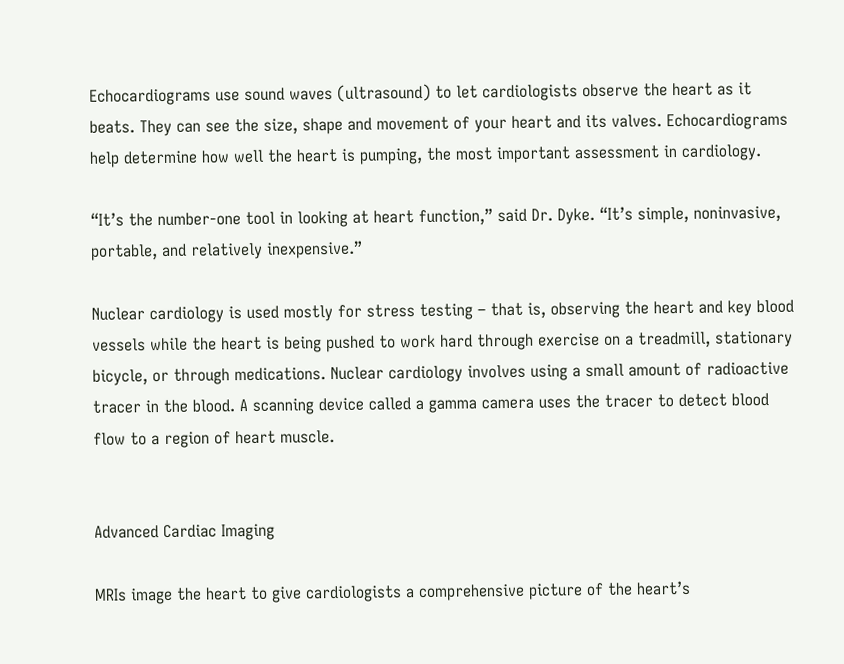Echocardiograms use sound waves (ultrasound) to let cardiologists observe the heart as it beats. They can see the size, shape and movement of your heart and its valves. Echocardiograms help determine how well the heart is pumping, the most important assessment in cardiology.

“It’s the number-one tool in looking at heart function,” said Dr. Dyke. “It’s simple, noninvasive, portable, and relatively inexpensive.”

Nuclear cardiology is used mostly for stress testing – that is, observing the heart and key blood vessels while the heart is being pushed to work hard through exercise on a treadmill, stationary bicycle, or through medications. Nuclear cardiology involves using a small amount of radioactive tracer in the blood. A scanning device called a gamma camera uses the tracer to detect blood flow to a region of heart muscle.


Advanced Cardiac Imaging

MRIs image the heart to give cardiologists a comprehensive picture of the heart’s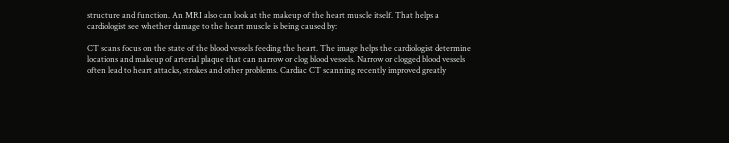structure and function. An MRI also can look at the makeup of the heart muscle itself. That helps a cardiologist see whether damage to the heart muscle is being caused by:

CT scans focus on the state of the blood vessels feeding the heart. The image helps the cardiologist determine locations and makeup of arterial plaque that can narrow or clog blood vessels. Narrow or clogged blood vessels often lead to heart attacks, strokes and other problems. Cardiac CT scanning recently improved greatly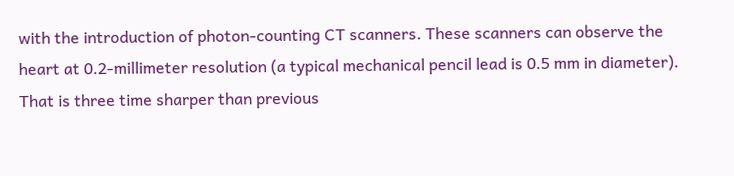with the introduction of photon-counting CT scanners. These scanners can observe the heart at 0.2-millimeter resolution (a typical mechanical pencil lead is 0.5 mm in diameter). That is three time sharper than previous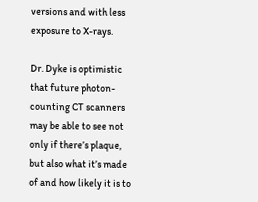versions and with less exposure to X-rays.

Dr. Dyke is optimistic that future photon-counting CT scanners may be able to see not only if there’s plaque, but also what it’s made of and how likely it is to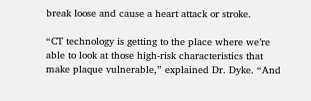break loose and cause a heart attack or stroke.

“CT technology is getting to the place where we’re able to look at those high-risk characteristics that make plaque vulnerable,” explained Dr. Dyke. “And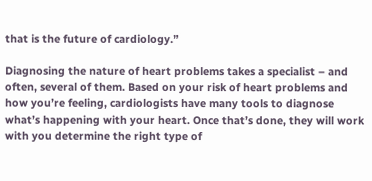that is the future of cardiology.”

Diagnosing the nature of heart problems takes a specialist – and often, several of them. Based on your risk of heart problems and how you’re feeling, cardiologists have many tools to diagnose what’s happening with your heart. Once that’s done, they will work with you determine the right type of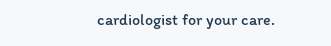cardiologist for your care.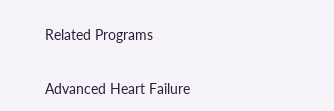Related Programs

Advanced Heart Failure